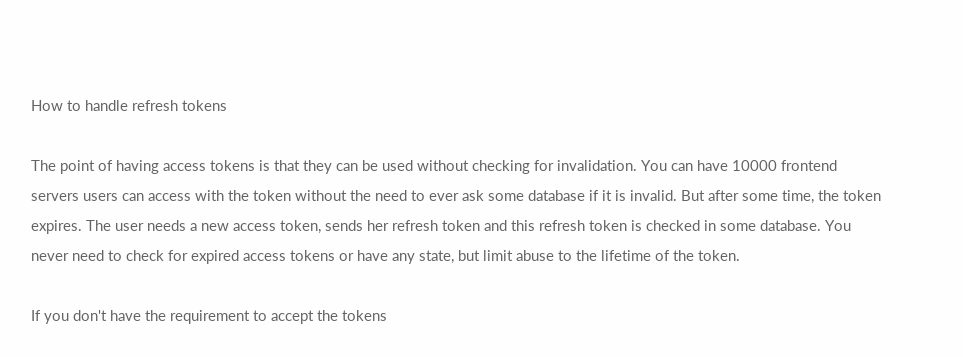How to handle refresh tokens

The point of having access tokens is that they can be used without checking for invalidation. You can have 10000 frontend servers users can access with the token without the need to ever ask some database if it is invalid. But after some time, the token expires. The user needs a new access token, sends her refresh token and this refresh token is checked in some database. You never need to check for expired access tokens or have any state, but limit abuse to the lifetime of the token.

If you don't have the requirement to accept the tokens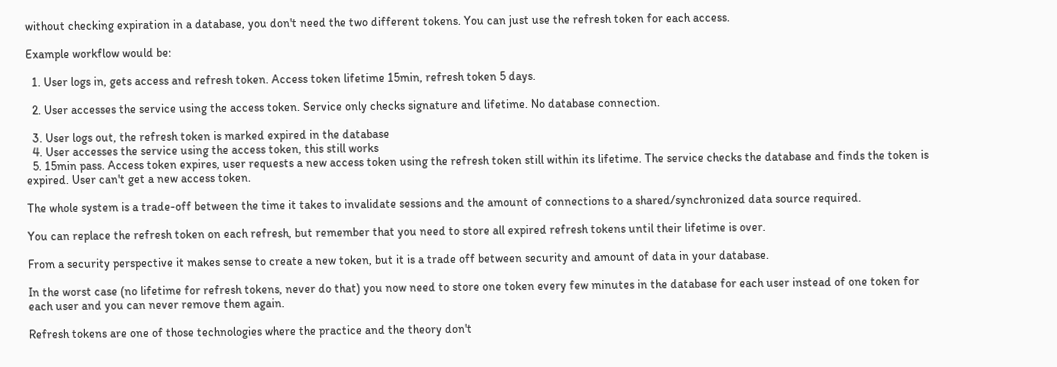without checking expiration in a database, you don't need the two different tokens. You can just use the refresh token for each access.

Example workflow would be:

  1. User logs in, gets access and refresh token. Access token lifetime 15min, refresh token 5 days.

  2. User accesses the service using the access token. Service only checks signature and lifetime. No database connection.

  3. User logs out, the refresh token is marked expired in the database
  4. User accesses the service using the access token, this still works
  5. 15min pass. Access token expires, user requests a new access token using the refresh token still within its lifetime. The service checks the database and finds the token is expired. User can't get a new access token.

The whole system is a trade-off between the time it takes to invalidate sessions and the amount of connections to a shared/synchronized data source required.

You can replace the refresh token on each refresh, but remember that you need to store all expired refresh tokens until their lifetime is over.

From a security perspective it makes sense to create a new token, but it is a trade off between security and amount of data in your database.

In the worst case (no lifetime for refresh tokens, never do that) you now need to store one token every few minutes in the database for each user instead of one token for each user and you can never remove them again.

Refresh tokens are one of those technologies where the practice and the theory don't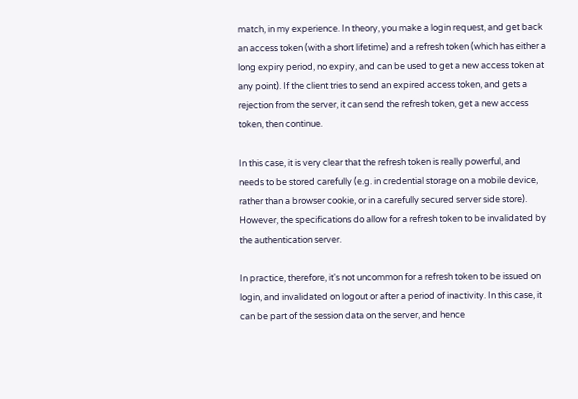match, in my experience. In theory, you make a login request, and get back an access token (with a short lifetime) and a refresh token (which has either a long expiry period, no expiry, and can be used to get a new access token at any point). If the client tries to send an expired access token, and gets a rejection from the server, it can send the refresh token, get a new access token, then continue.

In this case, it is very clear that the refresh token is really powerful, and needs to be stored carefully (e.g. in credential storage on a mobile device, rather than a browser cookie, or in a carefully secured server side store). However, the specifications do allow for a refresh token to be invalidated by the authentication server.

In practice, therefore, it's not uncommon for a refresh token to be issued on login, and invalidated on logout or after a period of inactivity. In this case, it can be part of the session data on the server, and hence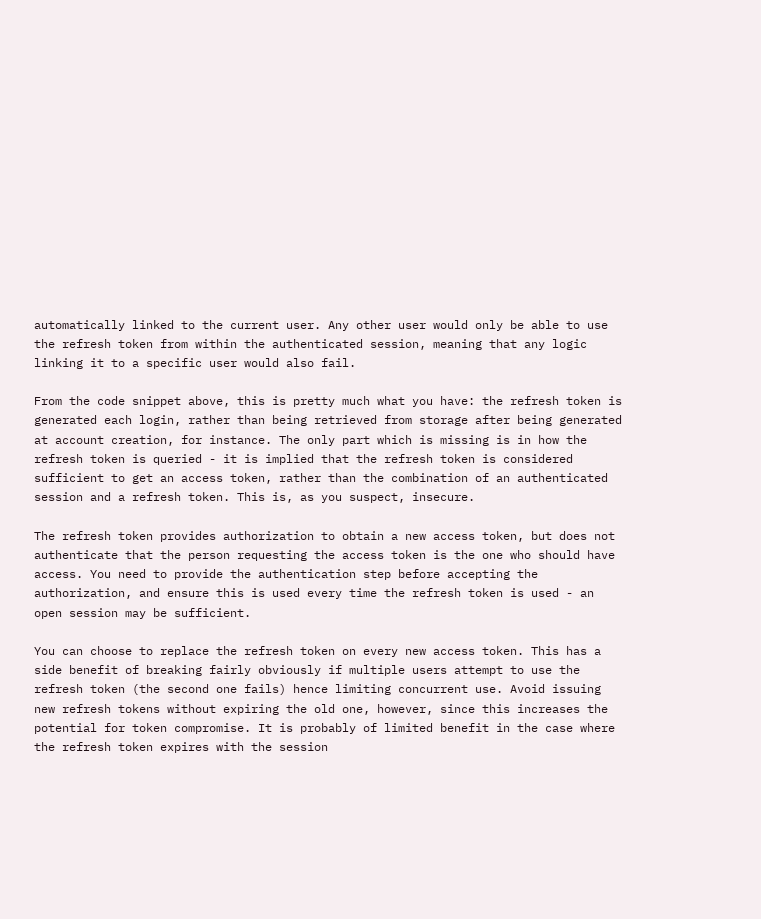automatically linked to the current user. Any other user would only be able to use the refresh token from within the authenticated session, meaning that any logic linking it to a specific user would also fail.

From the code snippet above, this is pretty much what you have: the refresh token is generated each login, rather than being retrieved from storage after being generated at account creation, for instance. The only part which is missing is in how the refresh token is queried - it is implied that the refresh token is considered sufficient to get an access token, rather than the combination of an authenticated session and a refresh token. This is, as you suspect, insecure.

The refresh token provides authorization to obtain a new access token, but does not authenticate that the person requesting the access token is the one who should have access. You need to provide the authentication step before accepting the authorization, and ensure this is used every time the refresh token is used - an open session may be sufficient.

You can choose to replace the refresh token on every new access token. This has a side benefit of breaking fairly obviously if multiple users attempt to use the refresh token (the second one fails) hence limiting concurrent use. Avoid issuing new refresh tokens without expiring the old one, however, since this increases the potential for token compromise. It is probably of limited benefit in the case where the refresh token expires with the session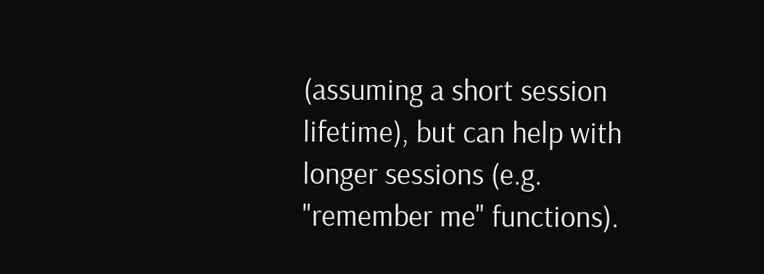(assuming a short session lifetime), but can help with longer sessions (e.g. "remember me" functions).